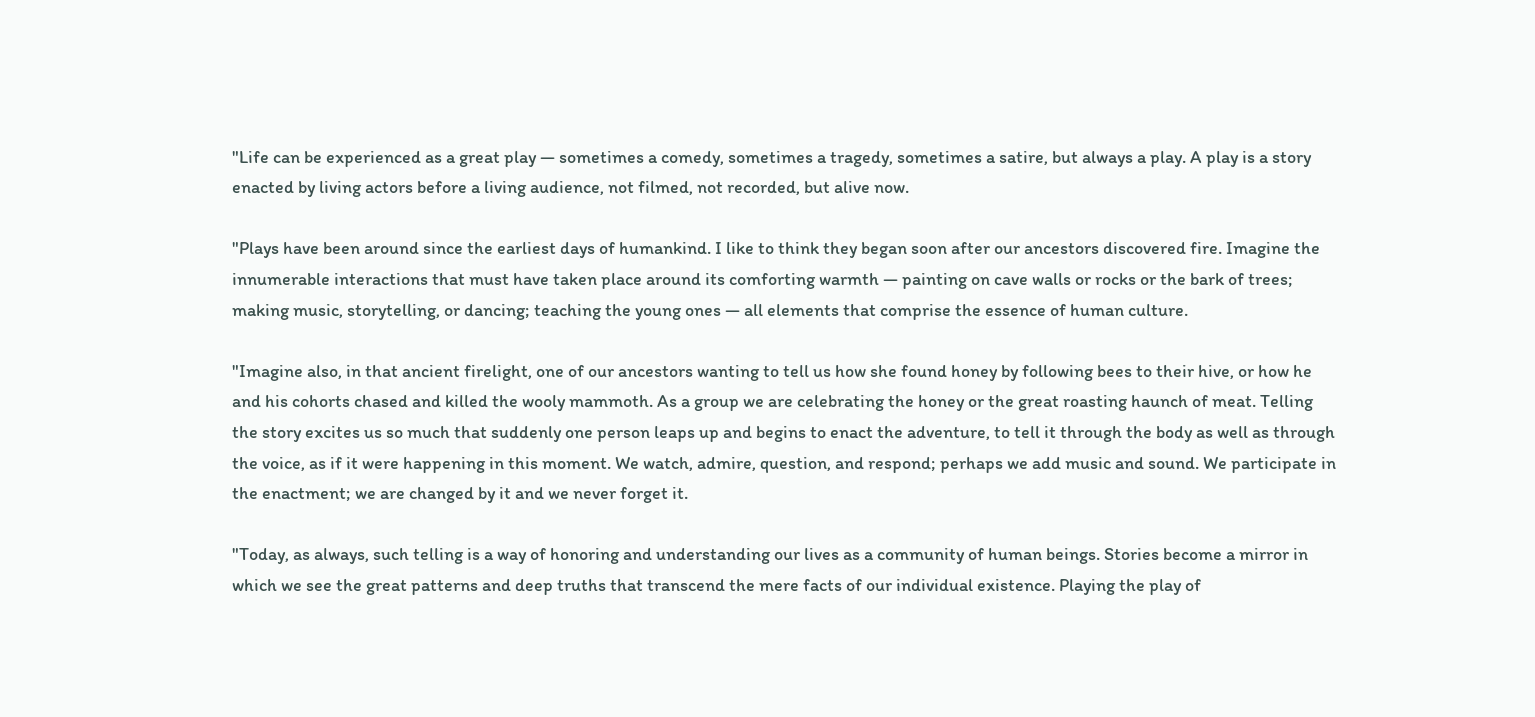"Life can be experienced as a great play — sometimes a comedy, sometimes a tragedy, sometimes a satire, but always a play. A play is a story enacted by living actors before a living audience, not filmed, not recorded, but alive now.

"Plays have been around since the earliest days of humankind. I like to think they began soon after our ancestors discovered fire. Imagine the innumerable interactions that must have taken place around its comforting warmth — painting on cave walls or rocks or the bark of trees; making music, storytelling, or dancing; teaching the young ones — all elements that comprise the essence of human culture.

"Imagine also, in that ancient firelight, one of our ancestors wanting to tell us how she found honey by following bees to their hive, or how he and his cohorts chased and killed the wooly mammoth. As a group we are celebrating the honey or the great roasting haunch of meat. Telling the story excites us so much that suddenly one person leaps up and begins to enact the adventure, to tell it through the body as well as through the voice, as if it were happening in this moment. We watch, admire, question, and respond; perhaps we add music and sound. We participate in the enactment; we are changed by it and we never forget it.

"Today, as always, such telling is a way of honoring and understanding our lives as a community of human beings. Stories become a mirror in which we see the great patterns and deep truths that transcend the mere facts of our individual existence. Playing the play of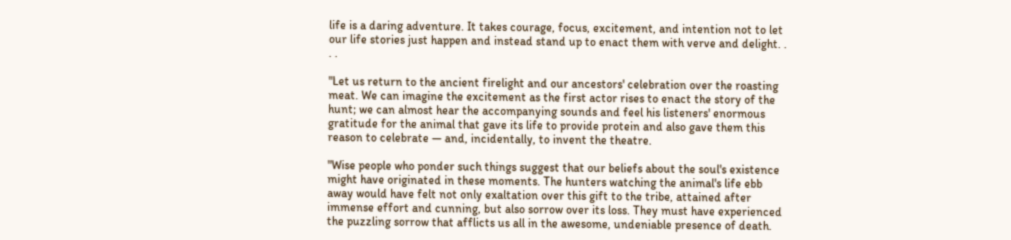life is a daring adventure. It takes courage, focus, excitement, and intention not to let our life stories just happen and instead stand up to enact them with verve and delight. . . .

"Let us return to the ancient firelight and our ancestors' celebration over the roasting meat. We can imagine the excitement as the first actor rises to enact the story of the hunt; we can almost hear the accompanying sounds and feel his listeners' enormous gratitude for the animal that gave its life to provide protein and also gave them this reason to celebrate — and, incidentally, to invent the theatre.

"Wise people who ponder such things suggest that our beliefs about the soul's existence might have originated in these moments. The hunters watching the animal's life ebb away would have felt not only exaltation over this gift to the tribe, attained after immense effort and cunning, but also sorrow over its loss. They must have experienced the puzzling sorrow that afflicts us all in the awesome, undeniable presence of death.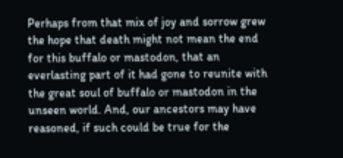Perhaps from that mix of joy and sorrow grew the hope that death might not mean the end for this buffalo or mastodon, that an everlasting part of it had gone to reunite with the great soul of buffalo or mastodon in the unseen world. And, our ancestors may have reasoned, if such could be true for the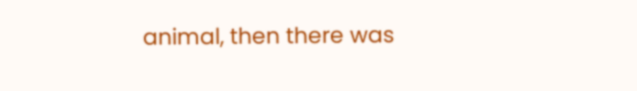animal, then there was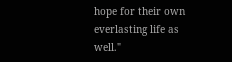hope for their own everlasting life as well."